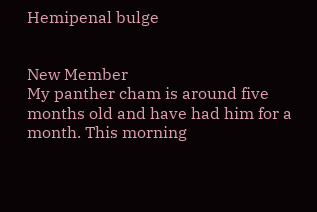Hemipenal bulge


New Member
My panther cham is around five months old and have had him for a month. This morning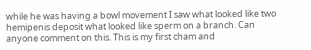while he was having a bowl movement I saw what looked like two hemipenis deposit what looked like sperm on a branch. Can anyone comment on this. This is my first cham and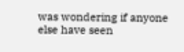was wondering if anyone else have seen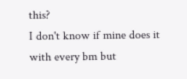this?
I don't know if mine does it with every bm but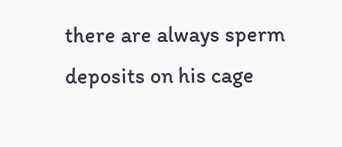there are always sperm deposits on his cage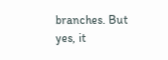branches. But yes, it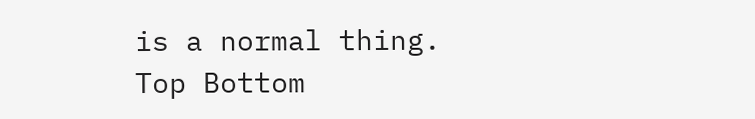is a normal thing.
Top Bottom